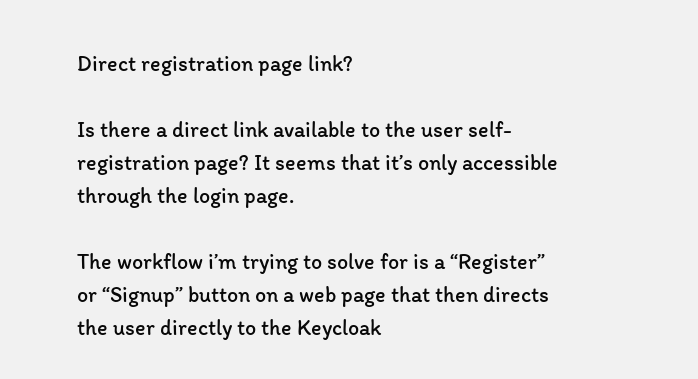Direct registration page link?

Is there a direct link available to the user self-registration page? It seems that it’s only accessible through the login page.

The workflow i’m trying to solve for is a “Register” or “Signup” button on a web page that then directs the user directly to the Keycloak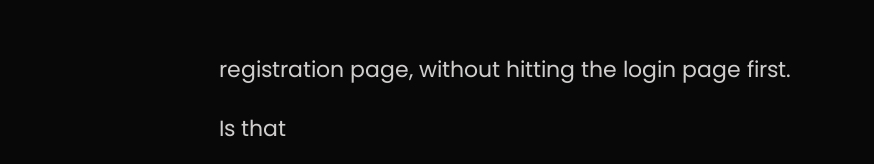registration page, without hitting the login page first.

Is that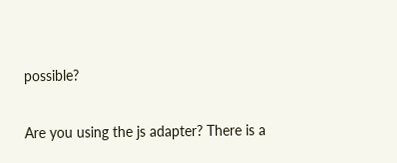possible?

Are you using the js adapter? There is a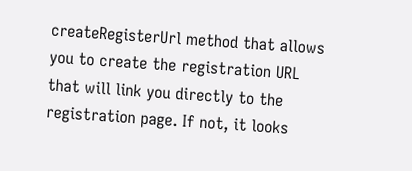createRegisterUrl method that allows you to create the registration URL that will link you directly to the registration page. If not, it looks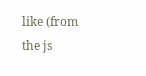like (from the js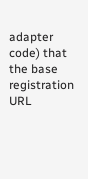adapter code) that the base registration URL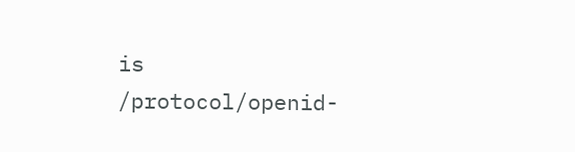is /protocol/openid-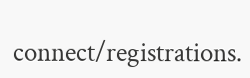connect/registrations.